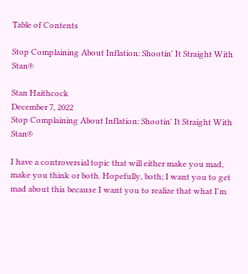Table of Contents

Stop Complaining About Inflation: Shootin' It Straight With Stan®

Stan Haithcock
December 7, 2022
Stop Complaining About Inflation: Shootin' It Straight With Stan®

I have a controversial topic that will either make you mad, make you think or both. Hopefully, both; I want you to get mad about this because I want you to realize that what I'm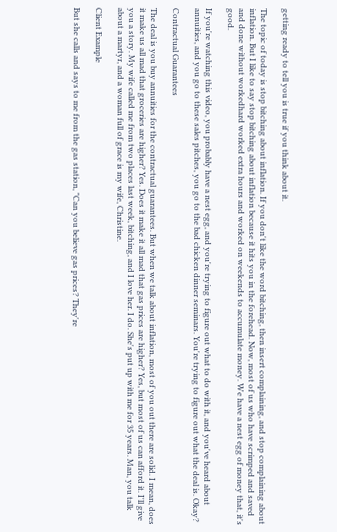getting ready to tell you is true if you think about it.

The topic of today is stop bitching about inflation. If you don't like the word bitching, then insert complaining, and stop complaining about inflation. But I like to say stop bitching about inflation because it hits you in the forehead. Now, most of us who have scrimped and saved and done without workedhard worked extra hours and worked on weekends to accumulate money. We have a nest egg of money that, it's good.

If you're watching this video, you probably have a nest egg, and you're trying to figure out what to do with it, and you've heard about annuities, and you go to these sales pitches, you go to the bad chicken dinner seminars. You're trying to figure out what the deal is. Okay?

Contractual Guarantees

The deal is you buy annuities for the contractual guarantees. But when we talk about inflation, most of you out there are solid. I mean, does it make us all mad that groceries are higher? Yes. Does it make it all mad that gas prices are higher? Yes, but most of us can afford it. I'll give you a story. My wife called me from two places last week, bitching, and I love her. I do. She's put up with me for 35 years. Man, you talk about a martyr, and a woman full of grace is my wife, Christine.

Client Example

But she calls and says to me from the gas station, "Can you believe gas prices? They're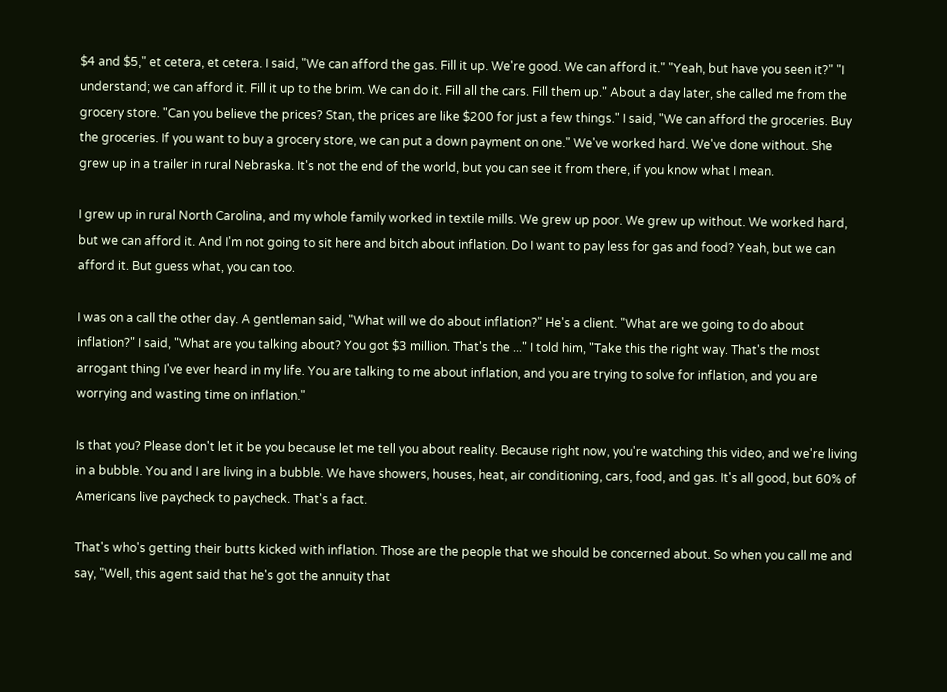$4 and $5," et cetera, et cetera. I said, "We can afford the gas. Fill it up. We're good. We can afford it." "Yeah, but have you seen it?" "I understand; we can afford it. Fill it up to the brim. We can do it. Fill all the cars. Fill them up." About a day later, she called me from the grocery store. "Can you believe the prices? Stan, the prices are like $200 for just a few things." I said, "We can afford the groceries. Buy the groceries. If you want to buy a grocery store, we can put a down payment on one." We've worked hard. We've done without. She grew up in a trailer in rural Nebraska. It's not the end of the world, but you can see it from there, if you know what I mean.

I grew up in rural North Carolina, and my whole family worked in textile mills. We grew up poor. We grew up without. We worked hard, but we can afford it. And I'm not going to sit here and bitch about inflation. Do I want to pay less for gas and food? Yeah, but we can afford it. But guess what, you can too.

I was on a call the other day. A gentleman said, "What will we do about inflation?" He's a client. "What are we going to do about inflation?" I said, "What are you talking about? You got $3 million. That's the ..." I told him, "Take this the right way. That's the most arrogant thing I've ever heard in my life. You are talking to me about inflation, and you are trying to solve for inflation, and you are worrying and wasting time on inflation."

Is that you? Please don't let it be you because let me tell you about reality. Because right now, you're watching this video, and we're living in a bubble. You and I are living in a bubble. We have showers, houses, heat, air conditioning, cars, food, and gas. It's all good, but 60% of Americans live paycheck to paycheck. That's a fact.

That's who's getting their butts kicked with inflation. Those are the people that we should be concerned about. So when you call me and say, "Well, this agent said that he's got the annuity that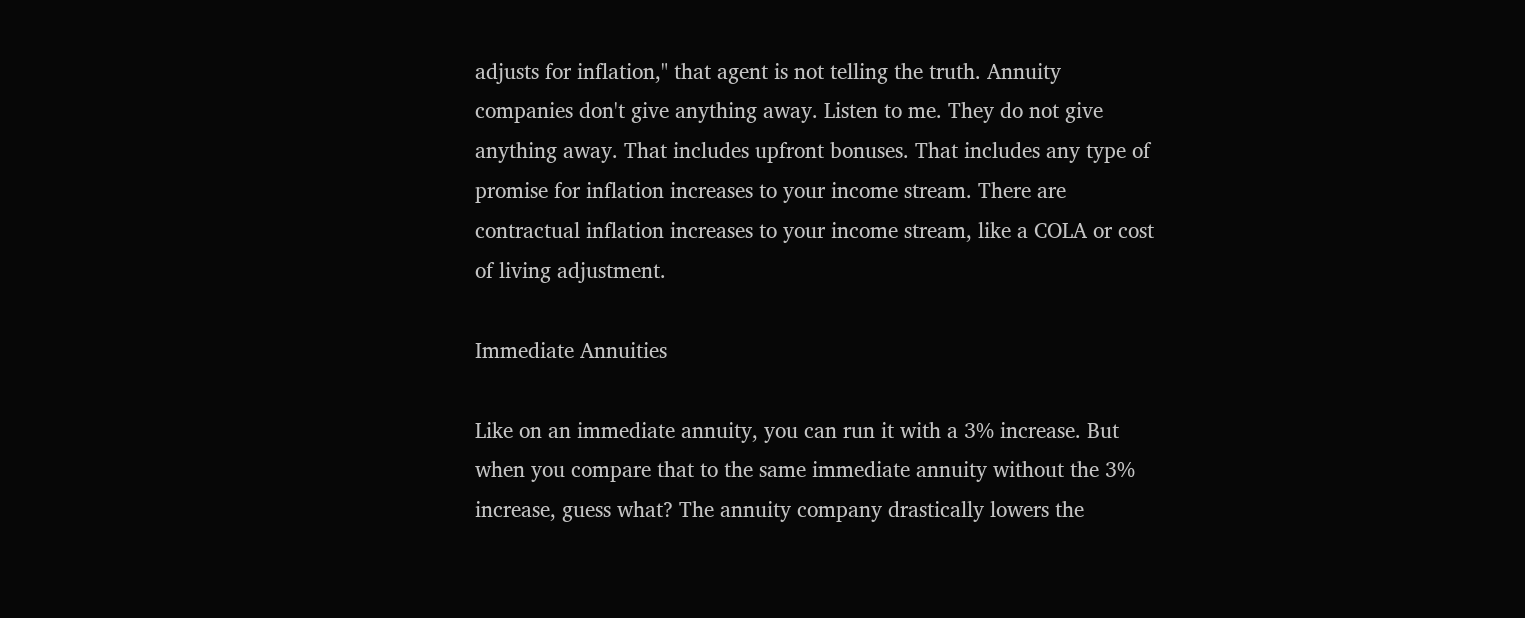adjusts for inflation," that agent is not telling the truth. Annuity companies don't give anything away. Listen to me. They do not give anything away. That includes upfront bonuses. That includes any type of promise for inflation increases to your income stream. There are contractual inflation increases to your income stream, like a COLA or cost of living adjustment.

Immediate Annuities

Like on an immediate annuity, you can run it with a 3% increase. But when you compare that to the same immediate annuity without the 3% increase, guess what? The annuity company drastically lowers the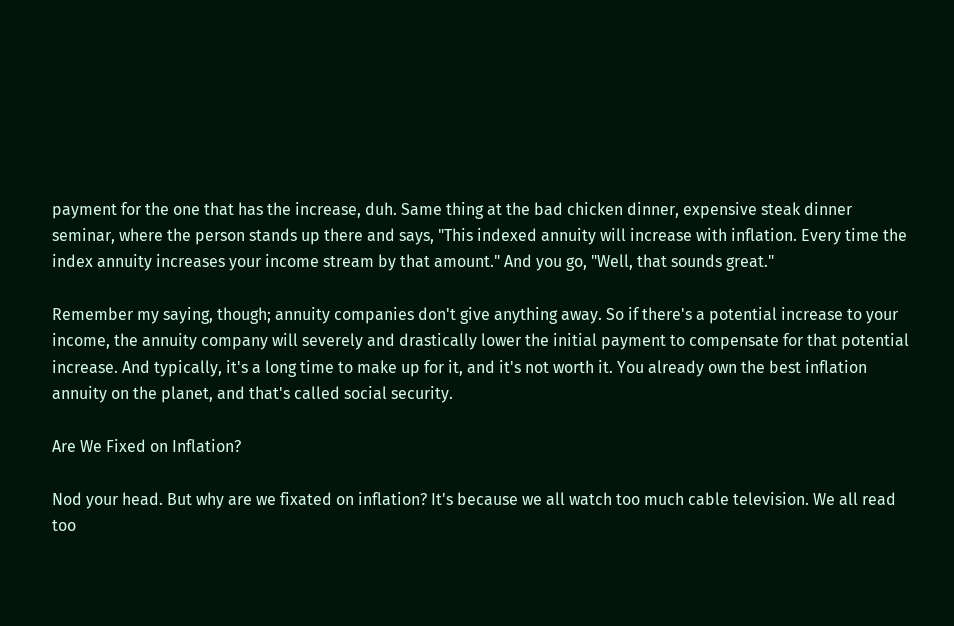payment for the one that has the increase, duh. Same thing at the bad chicken dinner, expensive steak dinner seminar, where the person stands up there and says, "This indexed annuity will increase with inflation. Every time the index annuity increases your income stream by that amount." And you go, "Well, that sounds great."

Remember my saying, though; annuity companies don't give anything away. So if there's a potential increase to your income, the annuity company will severely and drastically lower the initial payment to compensate for that potential increase. And typically, it's a long time to make up for it, and it's not worth it. You already own the best inflation annuity on the planet, and that's called social security.

Are We Fixed on Inflation?

Nod your head. But why are we fixated on inflation? It's because we all watch too much cable television. We all read too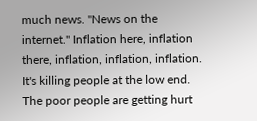much news. "News on the internet." Inflation here, inflation there, inflation, inflation, inflation. It's killing people at the low end. The poor people are getting hurt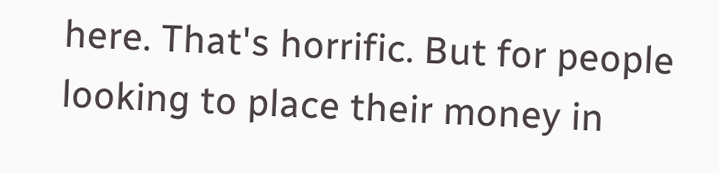here. That's horrific. But for people looking to place their money in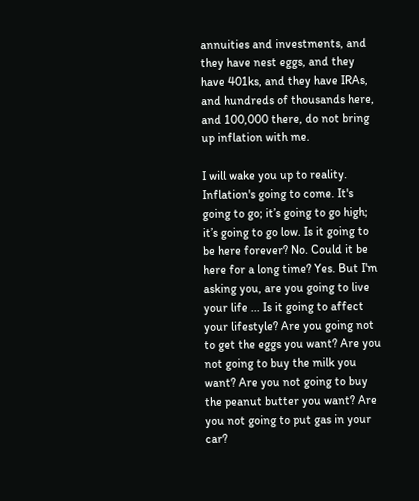annuities and investments, and they have nest eggs, and they have 401ks, and they have IRAs, and hundreds of thousands here, and 100,000 there, do not bring up inflation with me.

I will wake you up to reality. Inflation's going to come. It's going to go; it’s going to go high; it’s going to go low. Is it going to be here forever? No. Could it be here for a long time? Yes. But I'm asking you, are you going to live your life ... Is it going to affect your lifestyle? Are you going not to get the eggs you want? Are you not going to buy the milk you want? Are you not going to buy the peanut butter you want? Are you not going to put gas in your car?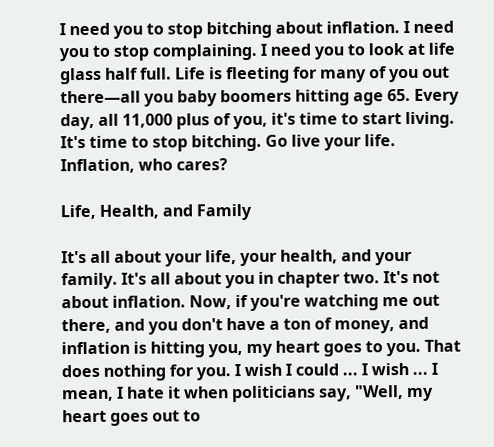I need you to stop bitching about inflation. I need you to stop complaining. I need you to look at life glass half full. Life is fleeting for many of you out there—all you baby boomers hitting age 65. Every day, all 11,000 plus of you, it's time to start living. It's time to stop bitching. Go live your life. Inflation, who cares?

Life, Health, and Family

It's all about your life, your health, and your family. It's all about you in chapter two. It's not about inflation. Now, if you're watching me out there, and you don't have a ton of money, and inflation is hitting you, my heart goes to you. That does nothing for you. I wish I could ... I wish ... I mean, I hate it when politicians say, "Well, my heart goes out to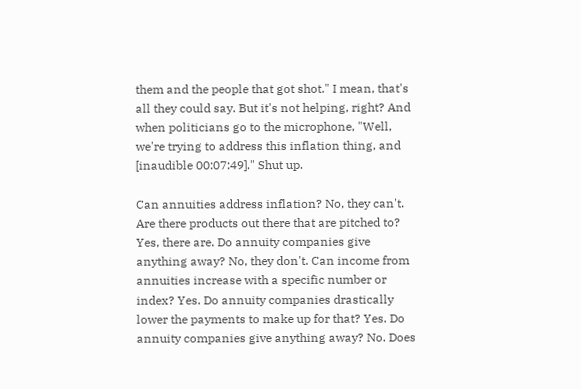them and the people that got shot." I mean, that's all they could say. But it's not helping, right? And when politicians go to the microphone, "Well, we're trying to address this inflation thing, and [inaudible 00:07:49]." Shut up.

Can annuities address inflation? No, they can't. Are there products out there that are pitched to? Yes, there are. Do annuity companies give anything away? No, they don't. Can income from annuities increase with a specific number or index? Yes. Do annuity companies drastically lower the payments to make up for that? Yes. Do annuity companies give anything away? No. Does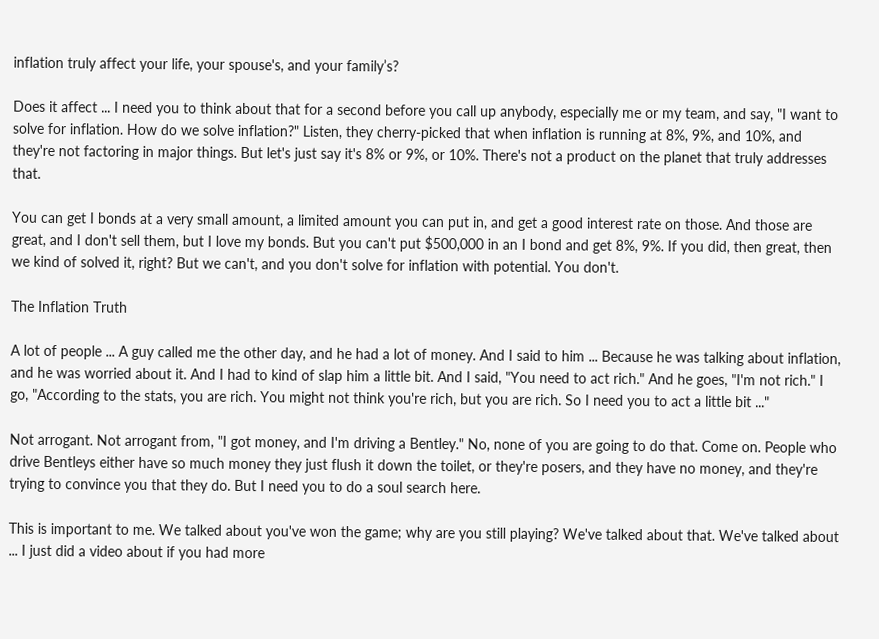inflation truly affect your life, your spouse's, and your family’s?

Does it affect ... I need you to think about that for a second before you call up anybody, especially me or my team, and say, "I want to solve for inflation. How do we solve inflation?" Listen, they cherry-picked that when inflation is running at 8%, 9%, and 10%, and they're not factoring in major things. But let's just say it's 8% or 9%, or 10%. There's not a product on the planet that truly addresses that.

You can get I bonds at a very small amount, a limited amount you can put in, and get a good interest rate on those. And those are great, and I don't sell them, but I love my bonds. But you can't put $500,000 in an I bond and get 8%, 9%. If you did, then great, then we kind of solved it, right? But we can't, and you don't solve for inflation with potential. You don't.

The Inflation Truth

A lot of people ... A guy called me the other day, and he had a lot of money. And I said to him ... Because he was talking about inflation, and he was worried about it. And I had to kind of slap him a little bit. And I said, "You need to act rich." And he goes, "I'm not rich." I go, "According to the stats, you are rich. You might not think you're rich, but you are rich. So I need you to act a little bit ..."

Not arrogant. Not arrogant from, "I got money, and I'm driving a Bentley." No, none of you are going to do that. Come on. People who drive Bentleys either have so much money they just flush it down the toilet, or they're posers, and they have no money, and they're trying to convince you that they do. But I need you to do a soul search here.

This is important to me. We talked about you've won the game; why are you still playing? We've talked about that. We've talked about ... I just did a video about if you had more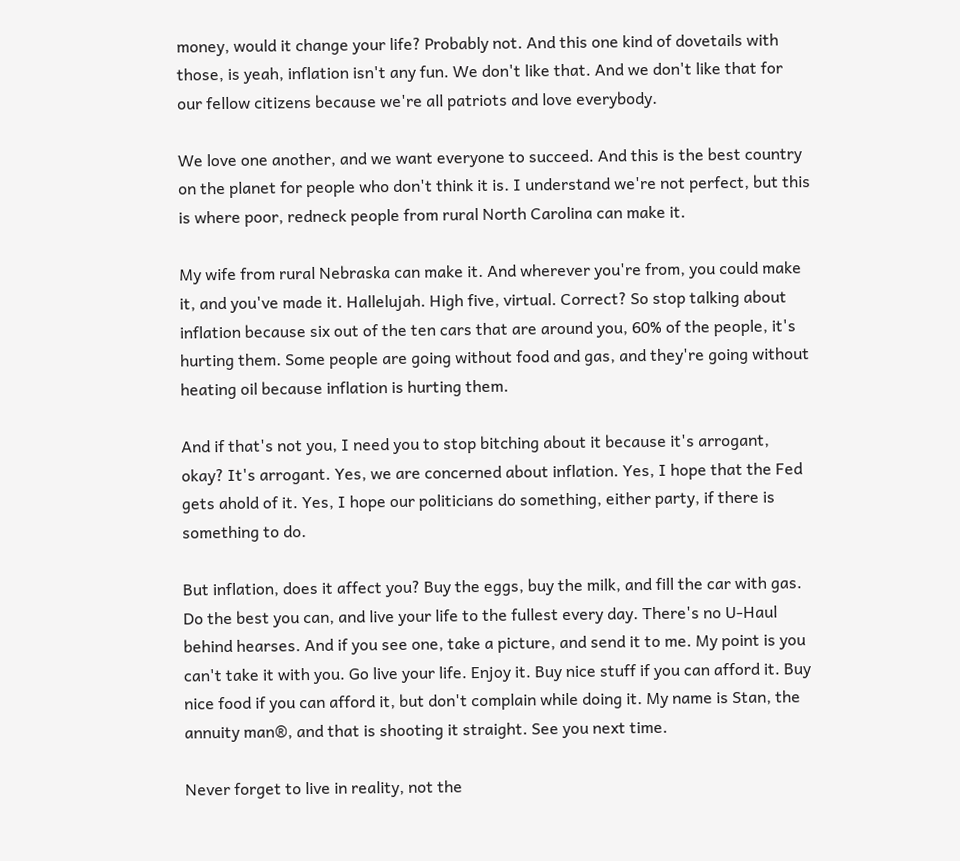money, would it change your life? Probably not. And this one kind of dovetails with those, is yeah, inflation isn't any fun. We don't like that. And we don't like that for our fellow citizens because we're all patriots and love everybody.

We love one another, and we want everyone to succeed. And this is the best country on the planet for people who don't think it is. I understand we're not perfect, but this is where poor, redneck people from rural North Carolina can make it.

My wife from rural Nebraska can make it. And wherever you're from, you could make it, and you've made it. Hallelujah. High five, virtual. Correct? So stop talking about inflation because six out of the ten cars that are around you, 60% of the people, it's hurting them. Some people are going without food and gas, and they're going without heating oil because inflation is hurting them.

And if that's not you, I need you to stop bitching about it because it's arrogant, okay? It's arrogant. Yes, we are concerned about inflation. Yes, I hope that the Fed gets ahold of it. Yes, I hope our politicians do something, either party, if there is something to do.

But inflation, does it affect you? Buy the eggs, buy the milk, and fill the car with gas. Do the best you can, and live your life to the fullest every day. There's no U-Haul behind hearses. And if you see one, take a picture, and send it to me. My point is you can't take it with you. Go live your life. Enjoy it. Buy nice stuff if you can afford it. Buy nice food if you can afford it, but don't complain while doing it. My name is Stan, the annuity man®, and that is shooting it straight. See you next time.

Never forget to live in reality, not the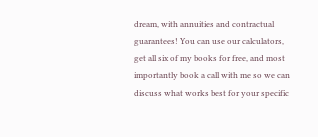dream, with annuities and contractual guarantees! You can use our calculators, get all six of my books for free, and most importantly book a call with me so we can discuss what works best for your specific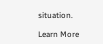situation.

Learn More